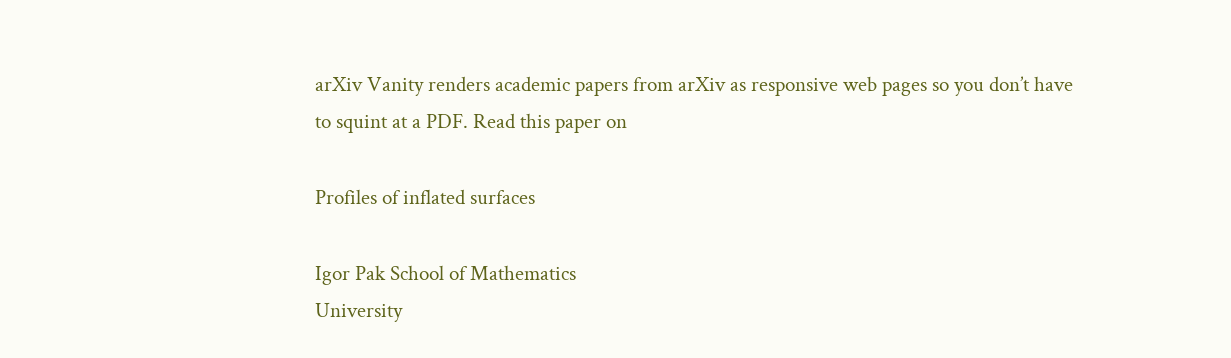arXiv Vanity renders academic papers from arXiv as responsive web pages so you don’t have to squint at a PDF. Read this paper on

Profiles of inflated surfaces

Igor Pak School of Mathematics
University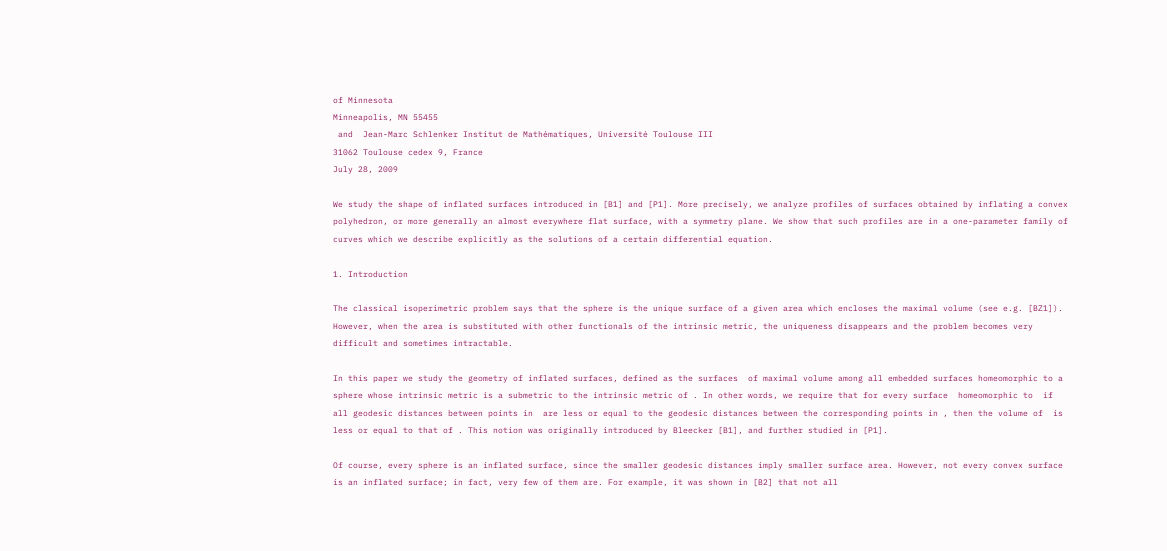of Minnesota
Minneapolis, MN 55455
 and  Jean-Marc Schlenker Institut de Mathématiques, Université Toulouse III
31062 Toulouse cedex 9, France
July 28, 2009

We study the shape of inflated surfaces introduced in [B1] and [P1]. More precisely, we analyze profiles of surfaces obtained by inflating a convex polyhedron, or more generally an almost everywhere flat surface, with a symmetry plane. We show that such profiles are in a one-parameter family of curves which we describe explicitly as the solutions of a certain differential equation.

1. Introduction

The classical isoperimetric problem says that the sphere is the unique surface of a given area which encloses the maximal volume (see e.g. [BZ1]). However, when the area is substituted with other functionals of the intrinsic metric, the uniqueness disappears and the problem becomes very difficult and sometimes intractable.

In this paper we study the geometry of inflated surfaces, defined as the surfaces  of maximal volume among all embedded surfaces homeomorphic to a sphere whose intrinsic metric is a submetric to the intrinsic metric of . In other words, we require that for every surface  homeomorphic to  if all geodesic distances between points in  are less or equal to the geodesic distances between the corresponding points in , then the volume of  is less or equal to that of . This notion was originally introduced by Bleecker [B1], and further studied in [P1].

Of course, every sphere is an inflated surface, since the smaller geodesic distances imply smaller surface area. However, not every convex surface is an inflated surface; in fact, very few of them are. For example, it was shown in [B2] that not all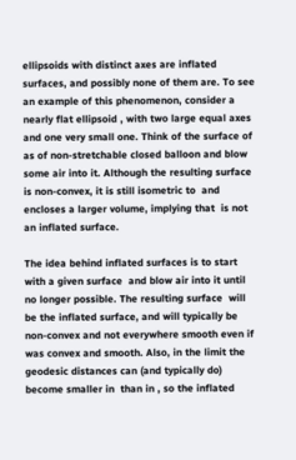ellipsoids with distinct axes are inflated surfaces, and possibly none of them are. To see an example of this phenomenon, consider a nearly flat ellipsoid , with two large equal axes and one very small one. Think of the surface of  as of non-stretchable closed balloon and blow some air into it. Although the resulting surface is non-convex, it is still isometric to  and encloses a larger volume, implying that  is not an inflated surface.

The idea behind inflated surfaces is to start with a given surface  and blow air into it until no longer possible. The resulting surface  will be the inflated surface, and will typically be non-convex and not everywhere smooth even if  was convex and smooth. Also, in the limit the geodesic distances can (and typically do) become smaller in  than in , so the inflated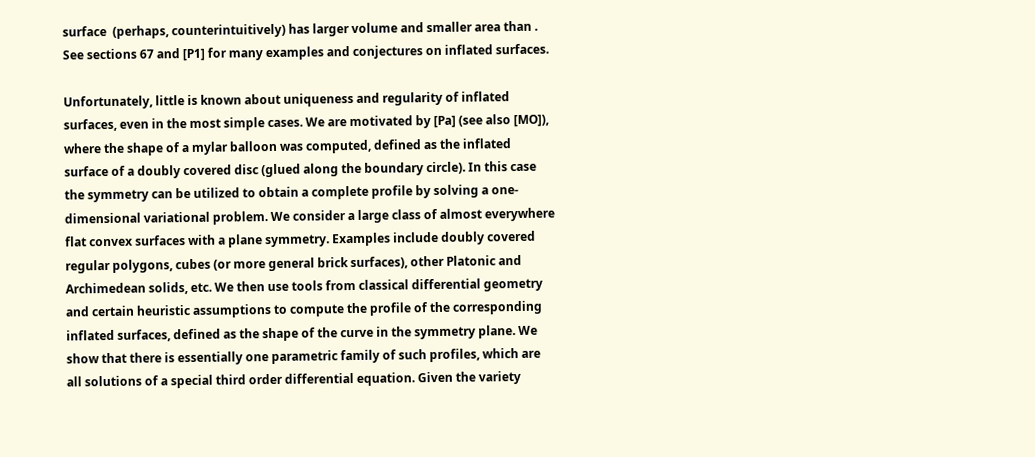surface  (perhaps, counterintuitively) has larger volume and smaller area than . See sections 67 and [P1] for many examples and conjectures on inflated surfaces.

Unfortunately, little is known about uniqueness and regularity of inflated surfaces, even in the most simple cases. We are motivated by [Pa] (see also [MO]), where the shape of a mylar balloon was computed, defined as the inflated surface of a doubly covered disc (glued along the boundary circle). In this case the symmetry can be utilized to obtain a complete profile by solving a one-dimensional variational problem. We consider a large class of almost everywhere flat convex surfaces with a plane symmetry. Examples include doubly covered regular polygons, cubes (or more general brick surfaces), other Platonic and Archimedean solids, etc. We then use tools from classical differential geometry and certain heuristic assumptions to compute the profile of the corresponding inflated surfaces, defined as the shape of the curve in the symmetry plane. We show that there is essentially one parametric family of such profiles, which are all solutions of a special third order differential equation. Given the variety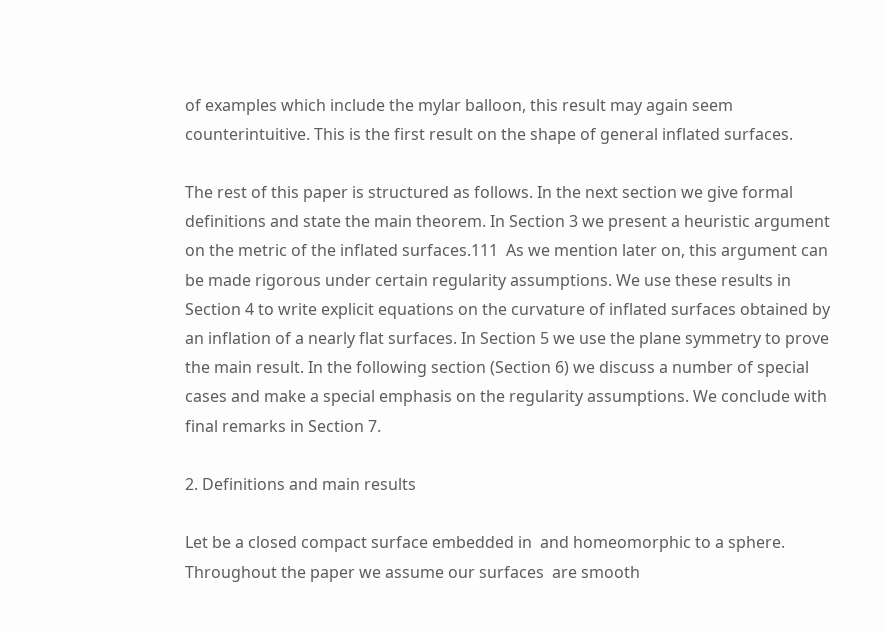of examples which include the mylar balloon, this result may again seem counterintuitive. This is the first result on the shape of general inflated surfaces.

The rest of this paper is structured as follows. In the next section we give formal definitions and state the main theorem. In Section 3 we present a heuristic argument on the metric of the inflated surfaces.111  As we mention later on, this argument can be made rigorous under certain regularity assumptions. We use these results in Section 4 to write explicit equations on the curvature of inflated surfaces obtained by an inflation of a nearly flat surfaces. In Section 5 we use the plane symmetry to prove the main result. In the following section (Section 6) we discuss a number of special cases and make a special emphasis on the regularity assumptions. We conclude with final remarks in Section 7.

2. Definitions and main results

Let be a closed compact surface embedded in  and homeomorphic to a sphere. Throughout the paper we assume our surfaces  are smooth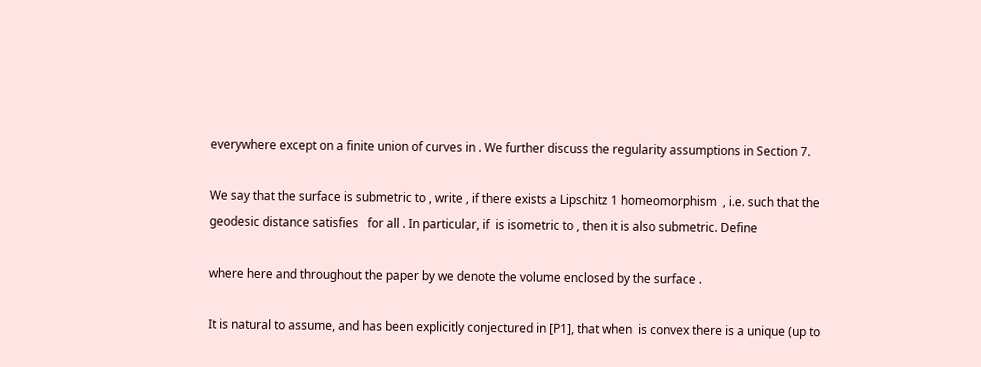everywhere except on a finite union of curves in . We further discuss the regularity assumptions in Section 7.

We say that the surface is submetric to , write , if there exists a Lipschitz 1 homeomorphism  , i.e. such that the geodesic distance satisfies   for all . In particular, if  is isometric to , then it is also submetric. Define

where here and throughout the paper by we denote the volume enclosed by the surface .

It is natural to assume, and has been explicitly conjectured in [P1], that when  is convex there is a unique (up to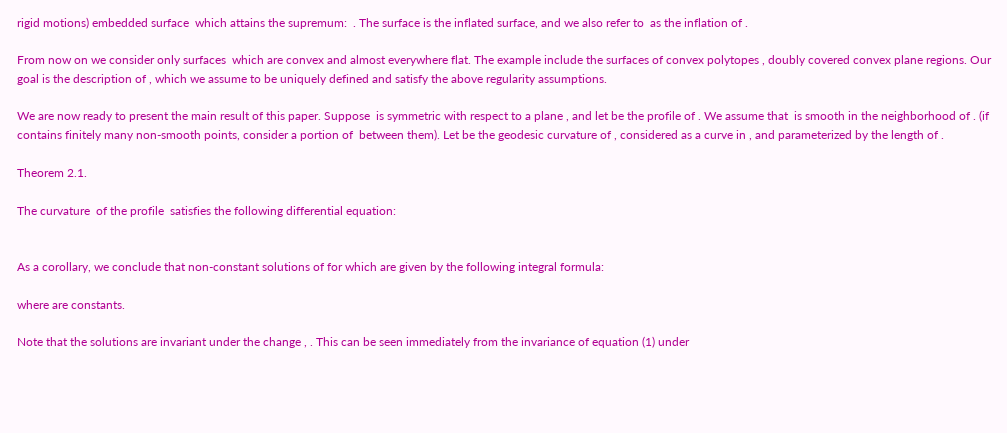rigid motions) embedded surface  which attains the supremum:  . The surface is the inflated surface, and we also refer to  as the inflation of .

From now on we consider only surfaces  which are convex and almost everywhere flat. The example include the surfaces of convex polytopes , doubly covered convex plane regions. Our goal is the description of , which we assume to be uniquely defined and satisfy the above regularity assumptions.

We are now ready to present the main result of this paper. Suppose  is symmetric with respect to a plane , and let be the profile of . We assume that  is smooth in the neighborhood of . (if  contains finitely many non-smooth points, consider a portion of  between them). Let be the geodesic curvature of , considered as a curve in , and parameterized by the length of .

Theorem 2.1.

The curvature  of the profile  satisfies the following differential equation:


As a corollary, we conclude that non-constant solutions of for which are given by the following integral formula:

where are constants.

Note that the solutions are invariant under the change , . This can be seen immediately from the invariance of equation (1) under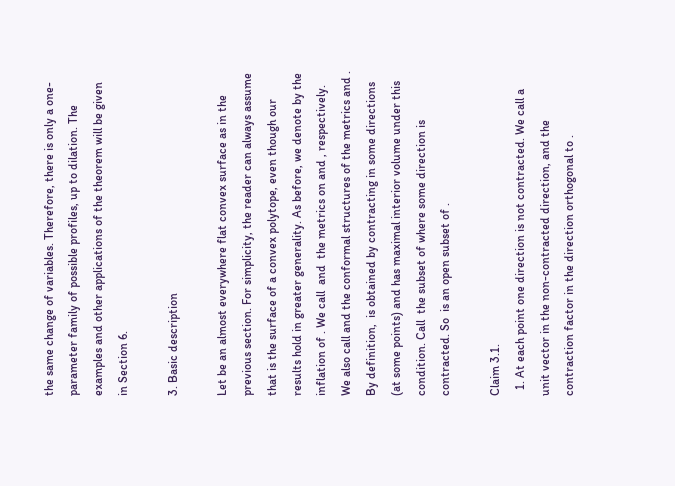the same change of variables. Therefore, there is only a one-parameter family of possible profiles, up to dilation. The examples and other applications of the theorem will be given in Section 6.

3. Basic description

Let be an almost everywhere flat convex surface as in the previous section. For simplicity, the reader can always assume that is the surface of a convex polytope, even though our results hold in greater generality. As before, we denote by the inflation of . We call  and  the metrics on and , respectively. We also call and the conformal structures of the metrics and . By definition,  is obtained by contracting in some directions (at some points) and has maximal interior volume under this condition. Call  the subset of where some direction is contracted. So  is an open subset of .

Claim 3.1.
  1. At each point one direction is not contracted. We call a unit vector in the non-contracted direction, and the contraction factor in the direction orthogonal to .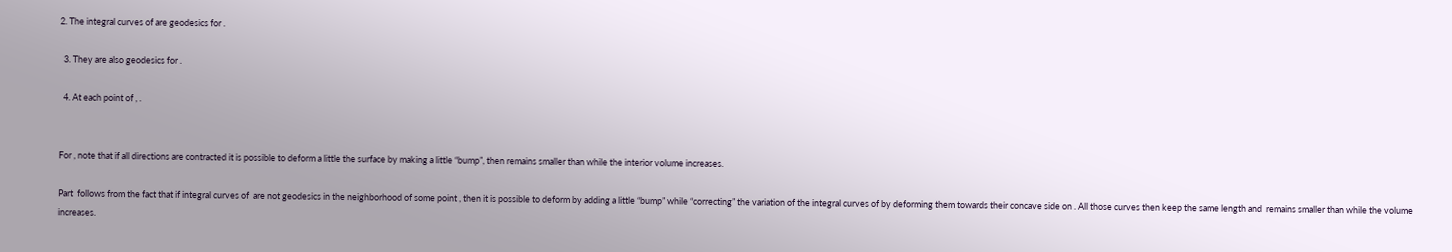2. The integral curves of are geodesics for .

  3. They are also geodesics for .

  4. At each point of , .


For , note that if all directions are contracted it is possible to deform a little the surface by making a little “bump”, then remains smaller than while the interior volume increases.

Part  follows from the fact that if integral curves of  are not geodesics in the neighborhood of some point , then it is possible to deform by adding a little “bump” while “correcting” the variation of the integral curves of by deforming them towards their concave side on . All those curves then keep the same length and  remains smaller than while the volume increases.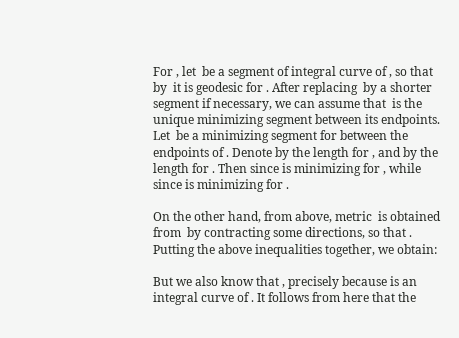For , let  be a segment of integral curve of , so that by  it is geodesic for . After replacing  by a shorter segment if necessary, we can assume that  is the unique minimizing segment between its endpoints. Let  be a minimizing segment for between the endpoints of . Denote by the length for , and by the length for . Then since is minimizing for , while since is minimizing for .

On the other hand, from above, metric  is obtained from  by contracting some directions, so that . Putting the above inequalities together, we obtain:

But we also know that , precisely because is an integral curve of . It follows from here that the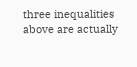three inequalities above are actually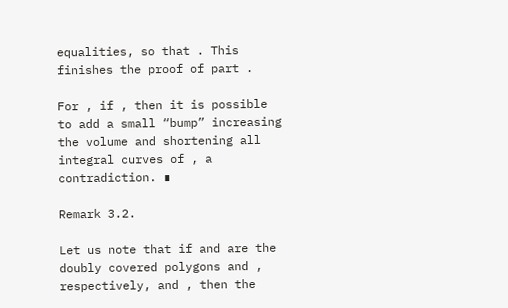equalities, so that . This finishes the proof of part .

For , if , then it is possible to add a small “bump” increasing the volume and shortening all integral curves of , a contradiction. ∎

Remark 3.2.

Let us note that if and are the doubly covered polygons and , respectively, and , then the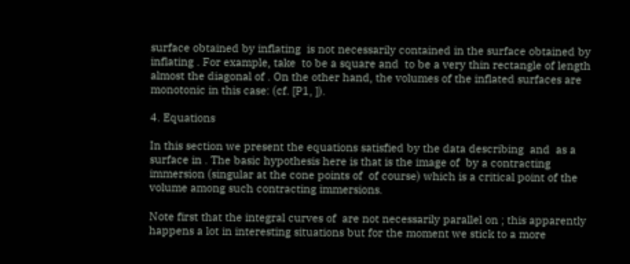surface obtained by inflating  is not necessarily contained in the surface obtained by inflating . For example, take  to be a square and  to be a very thin rectangle of length almost the diagonal of . On the other hand, the volumes of the inflated surfaces are monotonic in this case: (cf. [P1, ]).

4. Equations

In this section we present the equations satisfied by the data describing  and  as a surface in . The basic hypothesis here is that is the image of  by a contracting immersion (singular at the cone points of  of course) which is a critical point of the volume among such contracting immersions.

Note first that the integral curves of  are not necessarily parallel on ; this apparently happens a lot in interesting situations but for the moment we stick to a more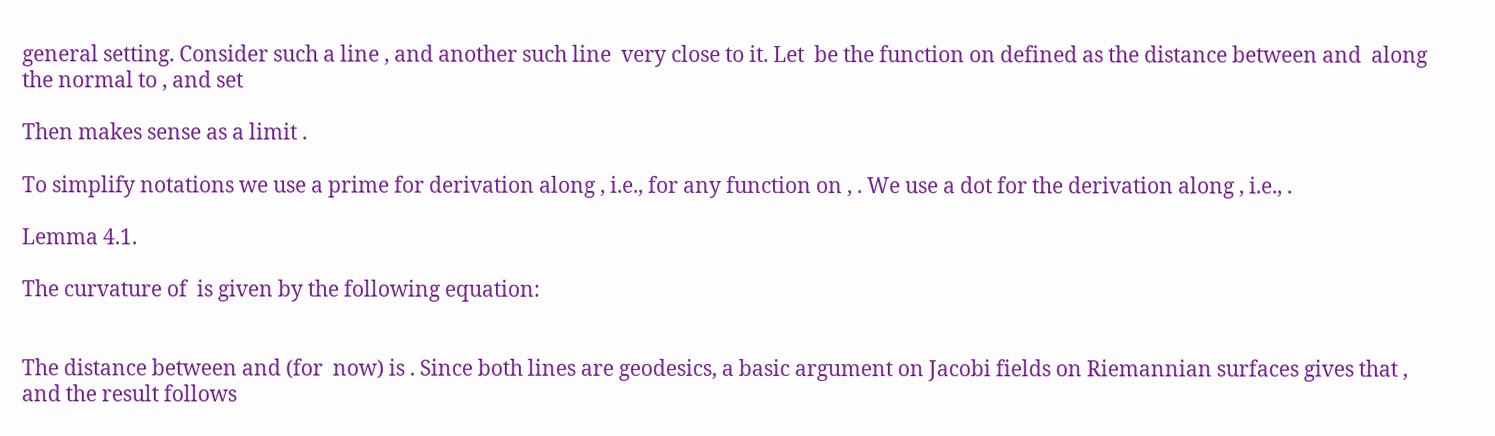general setting. Consider such a line , and another such line  very close to it. Let  be the function on defined as the distance between and  along the normal to , and set

Then makes sense as a limit .

To simplify notations we use a prime for derivation along , i.e., for any function on , . We use a dot for the derivation along , i.e., .

Lemma 4.1.

The curvature of  is given by the following equation:


The distance between and (for  now) is . Since both lines are geodesics, a basic argument on Jacobi fields on Riemannian surfaces gives that , and the result follows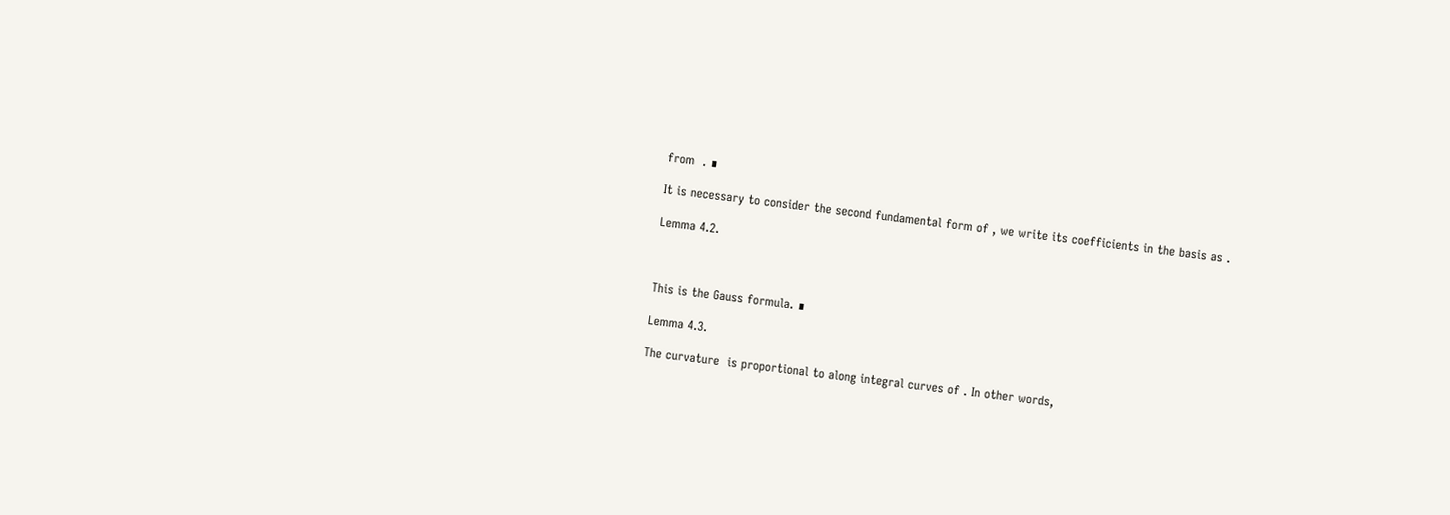from  . ∎

It is necessary to consider the second fundamental form of , we write its coefficients in the basis as .

Lemma 4.2.



This is the Gauss formula. ∎

Lemma 4.3.

The curvature  is proportional to along integral curves of . In other words,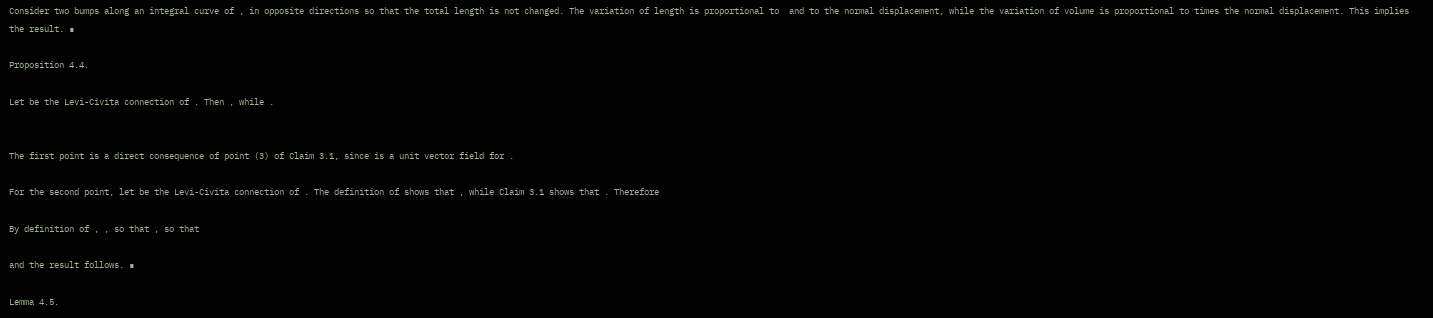Consider two bumps along an integral curve of , in opposite directions so that the total length is not changed. The variation of length is proportional to  and to the normal displacement, while the variation of volume is proportional to times the normal displacement. This implies the result. ∎

Proposition 4.4.

Let be the Levi-Civita connection of . Then , while .


The first point is a direct consequence of point (3) of Claim 3.1, since is a unit vector field for .

For the second point, let be the Levi-Civita connection of . The definition of shows that , while Claim 3.1 shows that . Therefore

By definition of , , so that , so that

and the result follows. ∎

Lemma 4.5.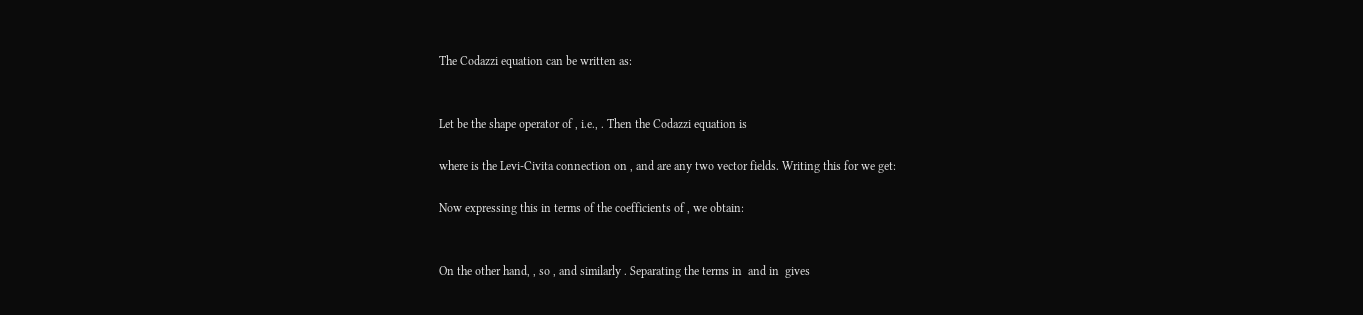The Codazzi equation can be written as:


Let be the shape operator of , i.e., . Then the Codazzi equation is

where is the Levi-Civita connection on , and are any two vector fields. Writing this for we get:

Now expressing this in terms of the coefficients of , we obtain:


On the other hand, , so , and similarly . Separating the terms in  and in  gives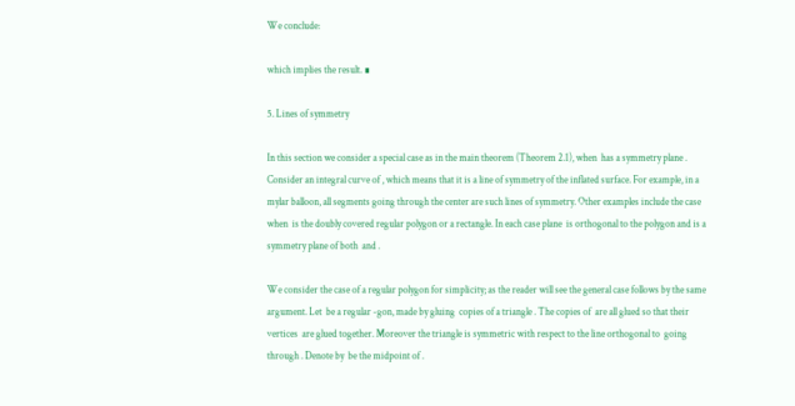We conclude:

which implies the result. ∎

5. Lines of symmetry

In this section we consider a special case as in the main theorem (Theorem 2.1), when  has a symmetry plane . Consider an integral curve of , which means that it is a line of symmetry of the inflated surface. For example, in a mylar balloon, all segments going through the center are such lines of symmetry. Other examples include the case when  is the doubly covered regular polygon or a rectangle. In each case plane  is orthogonal to the polygon and is a symmetry plane of both  and .

We consider the case of a regular polygon for simplicity; as the reader will see the general case follows by the same argument. Let  be a regular -gon, made by gluing  copies of a triangle . The copies of  are all glued so that their vertices  are glued together. Moreover the triangle is symmetric with respect to the line orthogonal to  going through . Denote by  be the midpoint of .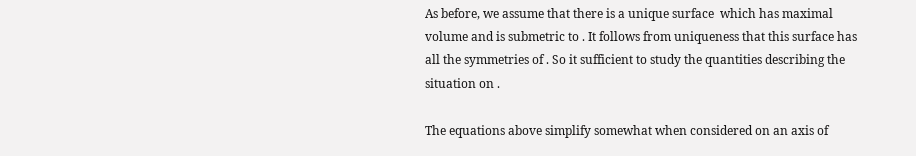As before, we assume that there is a unique surface  which has maximal volume and is submetric to . It follows from uniqueness that this surface has all the symmetries of . So it sufficient to study the quantities describing the situation on .

The equations above simplify somewhat when considered on an axis of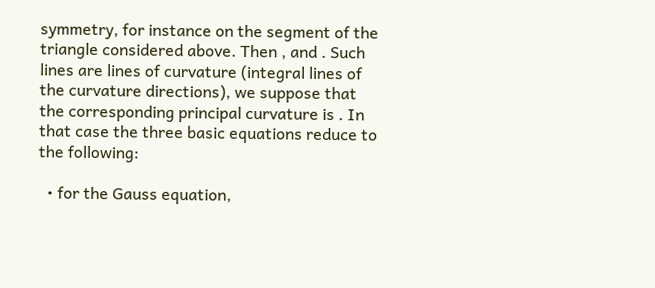symmetry, for instance on the segment of the triangle considered above. Then , and . Such lines are lines of curvature (integral lines of the curvature directions), we suppose that the corresponding principal curvature is . In that case the three basic equations reduce to the following:

  • for the Gauss equation,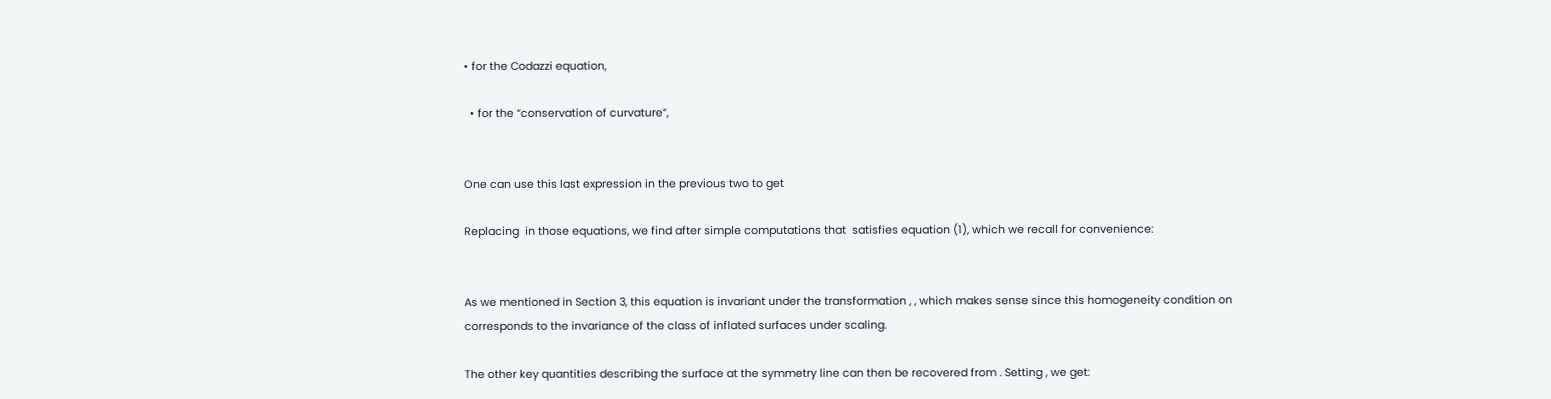• for the Codazzi equation,

  • for the “conservation of curvature”,


One can use this last expression in the previous two to get

Replacing  in those equations, we find after simple computations that  satisfies equation (1), which we recall for convenience:


As we mentioned in Section 3, this equation is invariant under the transformation , , which makes sense since this homogeneity condition on  corresponds to the invariance of the class of inflated surfaces under scaling.

The other key quantities describing the surface at the symmetry line can then be recovered from . Setting , we get: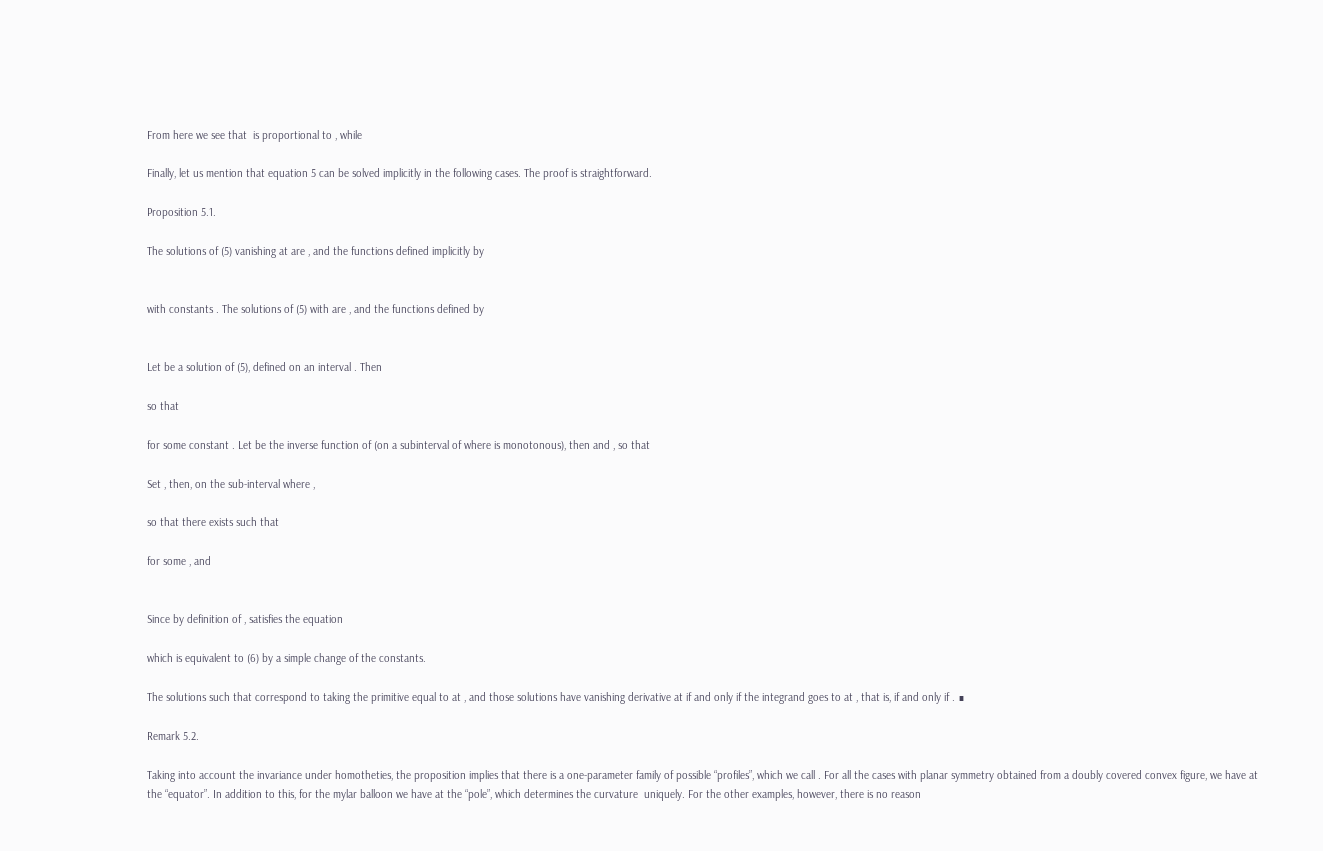From here we see that  is proportional to , while

Finally, let us mention that equation 5 can be solved implicitly in the following cases. The proof is straightforward.

Proposition 5.1.

The solutions of (5) vanishing at are , and the functions defined implicitly by


with constants . The solutions of (5) with are , and the functions defined by


Let be a solution of (5), defined on an interval . Then

so that

for some constant . Let be the inverse function of (on a subinterval of where is monotonous), then and , so that

Set , then, on the sub-interval where ,

so that there exists such that

for some , and


Since by definition of , satisfies the equation

which is equivalent to (6) by a simple change of the constants.

The solutions such that correspond to taking the primitive equal to at , and those solutions have vanishing derivative at if and only if the integrand goes to at , that is, if and only if . ∎

Remark 5.2.

Taking into account the invariance under homotheties, the proposition implies that there is a one-parameter family of possible “profiles”, which we call . For all the cases with planar symmetry obtained from a doubly covered convex figure, we have at the “equator”. In addition to this, for the mylar balloon we have at the “pole”, which determines the curvature  uniquely. For the other examples, however, there is no reason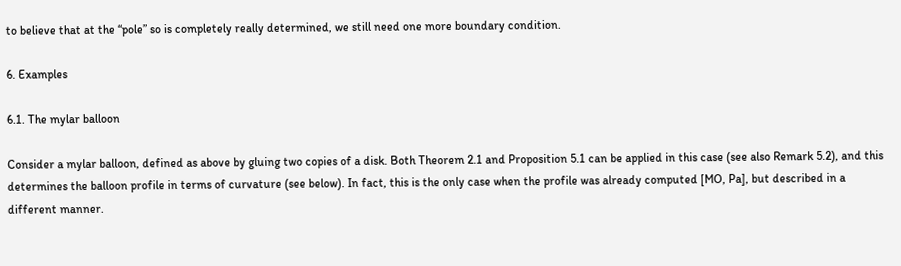to believe that at the “pole” so is completely really determined, we still need one more boundary condition.

6. Examples

6.1. The mylar balloon

Consider a mylar balloon, defined as above by gluing two copies of a disk. Both Theorem 2.1 and Proposition 5.1 can be applied in this case (see also Remark 5.2), and this determines the balloon profile in terms of curvature (see below). In fact, this is the only case when the profile was already computed [MO, Pa], but described in a different manner.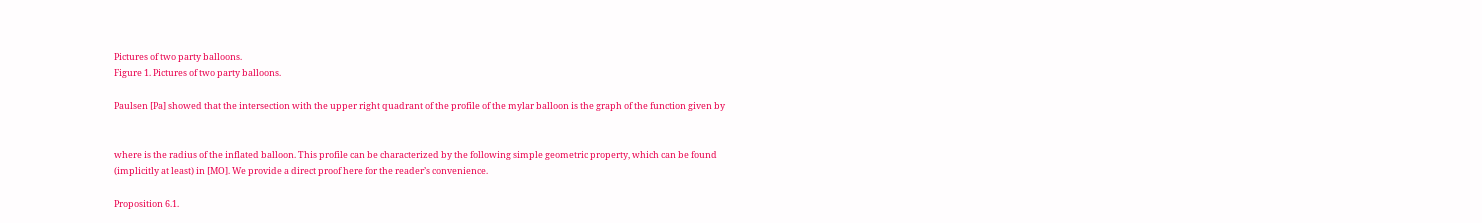Pictures of two party balloons.
Figure 1. Pictures of two party balloons.

Paulsen [Pa] showed that the intersection with the upper right quadrant of the profile of the mylar balloon is the graph of the function given by


where is the radius of the inflated balloon. This profile can be characterized by the following simple geometric property, which can be found (implicitly at least) in [MO]. We provide a direct proof here for the reader’s convenience.

Proposition 6.1.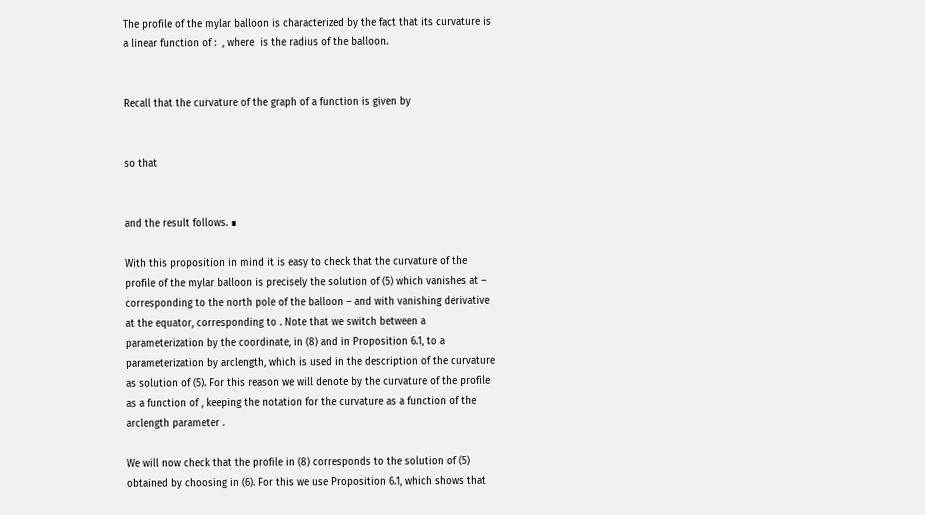The profile of the mylar balloon is characterized by the fact that its curvature is a linear function of :  , where  is the radius of the balloon.


Recall that the curvature of the graph of a function is given by


so that


and the result follows. ∎

With this proposition in mind it is easy to check that the curvature of the profile of the mylar balloon is precisely the solution of (5) which vanishes at – corresponding to the north pole of the balloon – and with vanishing derivative at the equator, corresponding to . Note that we switch between a parameterization by the coordinate, in (8) and in Proposition 6.1, to a parameterization by arclength, which is used in the description of the curvature as solution of (5). For this reason we will denote by the curvature of the profile as a function of , keeping the notation for the curvature as a function of the arclength parameter .

We will now check that the profile in (8) corresponds to the solution of (5) obtained by choosing in (6). For this we use Proposition 6.1, which shows that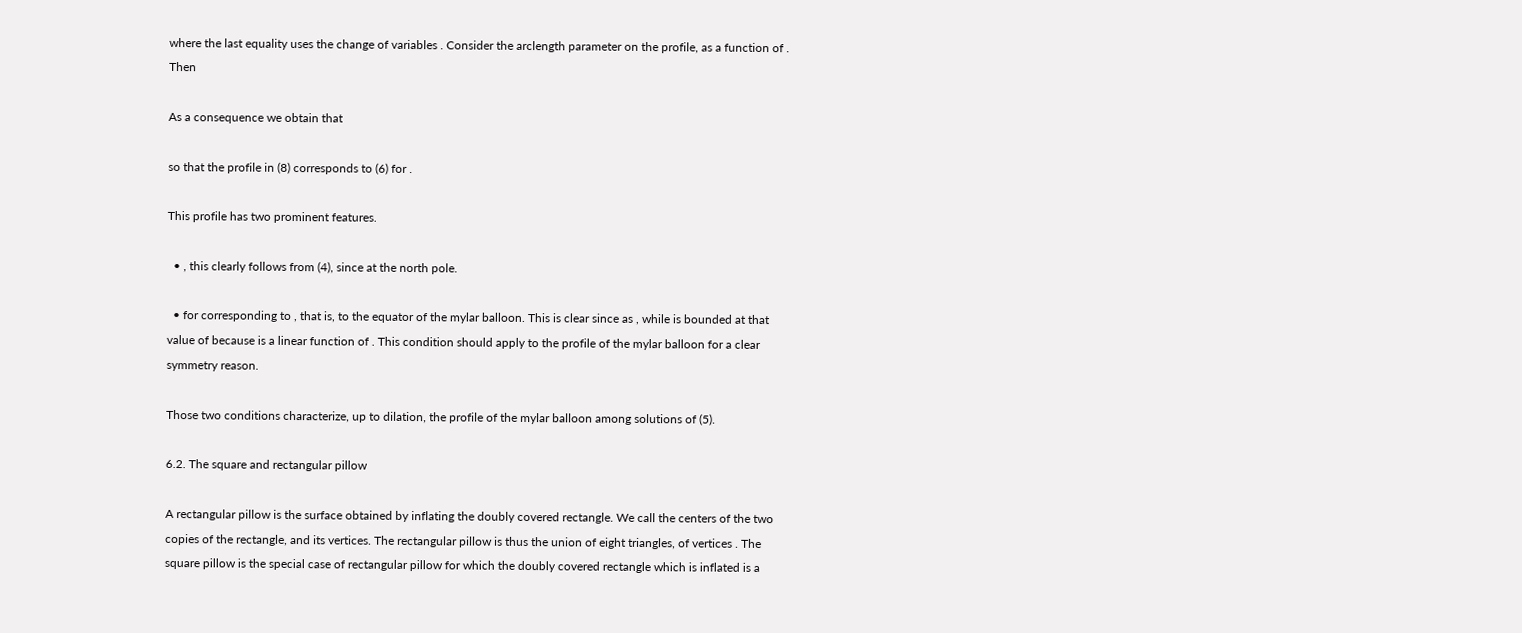where the last equality uses the change of variables . Consider the arclength parameter on the profile, as a function of . Then

As a consequence we obtain that

so that the profile in (8) corresponds to (6) for .

This profile has two prominent features.

  • , this clearly follows from (4), since at the north pole.

  • for corresponding to , that is, to the equator of the mylar balloon. This is clear since as , while is bounded at that value of because is a linear function of . This condition should apply to the profile of the mylar balloon for a clear symmetry reason.

Those two conditions characterize, up to dilation, the profile of the mylar balloon among solutions of (5).

6.2. The square and rectangular pillow

A rectangular pillow is the surface obtained by inflating the doubly covered rectangle. We call the centers of the two copies of the rectangle, and its vertices. The rectangular pillow is thus the union of eight triangles, of vertices . The square pillow is the special case of rectangular pillow for which the doubly covered rectangle which is inflated is a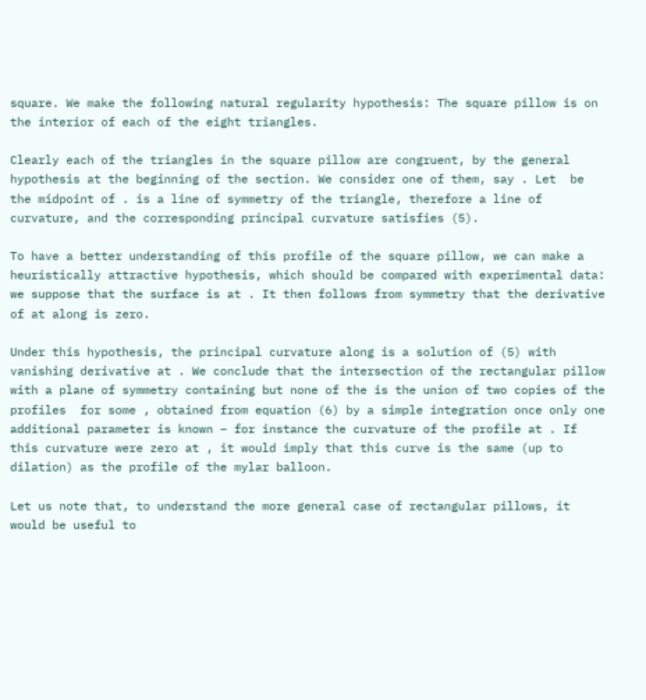square. We make the following natural regularity hypothesis: The square pillow is on the interior of each of the eight triangles.

Clearly each of the triangles in the square pillow are congruent, by the general hypothesis at the beginning of the section. We consider one of them, say . Let  be the midpoint of . is a line of symmetry of the triangle, therefore a line of curvature, and the corresponding principal curvature satisfies (5).

To have a better understanding of this profile of the square pillow, we can make a heuristically attractive hypothesis, which should be compared with experimental data: we suppose that the surface is at . It then follows from symmetry that the derivative of at along is zero.

Under this hypothesis, the principal curvature along is a solution of (5) with vanishing derivative at . We conclude that the intersection of the rectangular pillow with a plane of symmetry containing but none of the is the union of two copies of the profiles  for some , obtained from equation (6) by a simple integration once only one additional parameter is known – for instance the curvature of the profile at . If this curvature were zero at , it would imply that this curve is the same (up to dilation) as the profile of the mylar balloon.

Let us note that, to understand the more general case of rectangular pillows, it would be useful to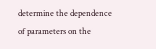determine the dependence of parameters on the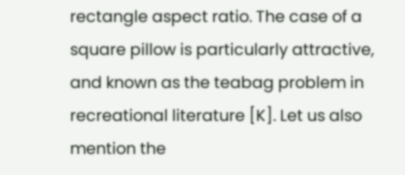rectangle aspect ratio. The case of a square pillow is particularly attractive, and known as the teabag problem in recreational literature [K]. Let us also mention the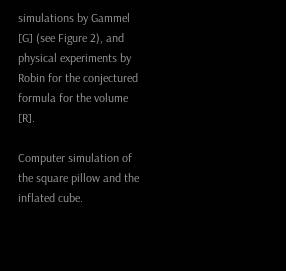simulations by Gammel [G] (see Figure 2), and physical experiments by Robin for the conjectured formula for the volume [R].

Computer simulation of the square pillow and the inflated cube.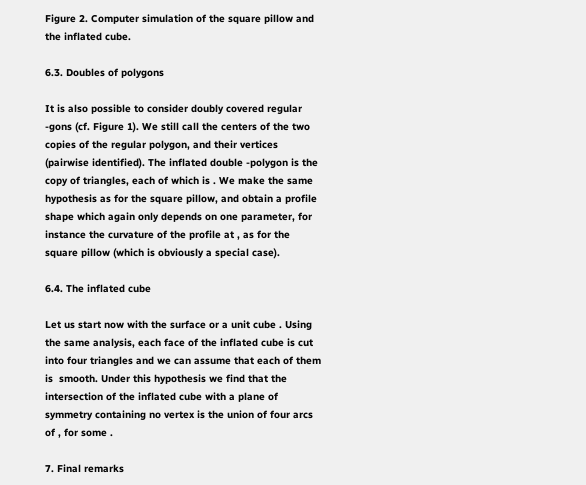Figure 2. Computer simulation of the square pillow and the inflated cube.

6.3. Doubles of polygons

It is also possible to consider doubly covered regular -gons (cf. Figure 1). We still call the centers of the two copies of the regular polygon, and their vertices (pairwise identified). The inflated double -polygon is the copy of triangles, each of which is . We make the same hypothesis as for the square pillow, and obtain a profile shape which again only depends on one parameter, for instance the curvature of the profile at , as for the square pillow (which is obviously a special case).

6.4. The inflated cube

Let us start now with the surface or a unit cube . Using the same analysis, each face of the inflated cube is cut into four triangles and we can assume that each of them is  smooth. Under this hypothesis we find that the intersection of the inflated cube with a plane of symmetry containing no vertex is the union of four arcs of , for some .

7. Final remarks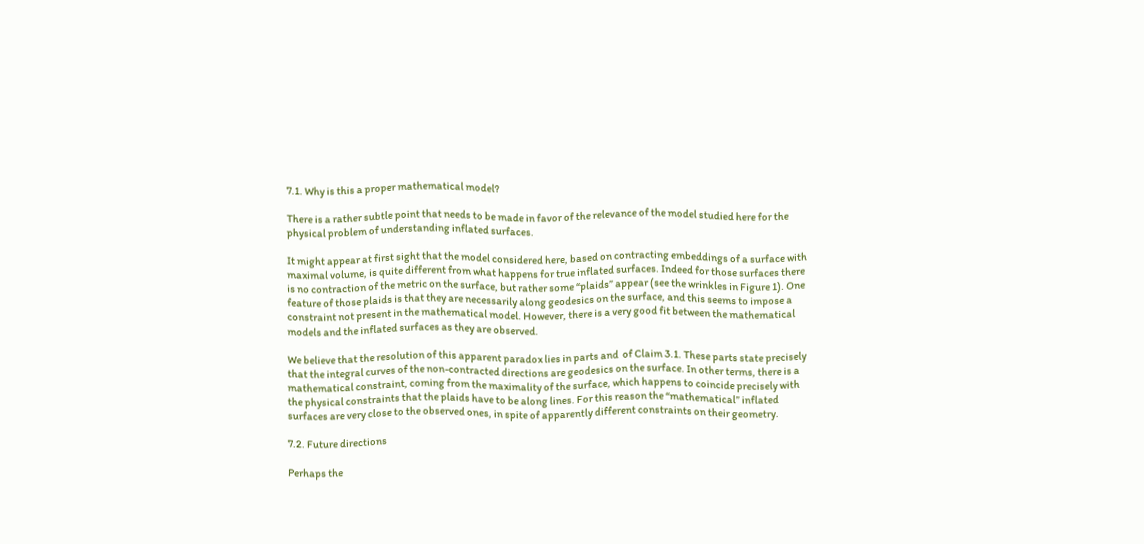7.1. Why is this a proper mathematical model?

There is a rather subtle point that needs to be made in favor of the relevance of the model studied here for the physical problem of understanding inflated surfaces.

It might appear at first sight that the model considered here, based on contracting embeddings of a surface with maximal volume, is quite different from what happens for true inflated surfaces. Indeed for those surfaces there is no contraction of the metric on the surface, but rather some “plaids” appear (see the wrinkles in Figure 1). One feature of those plaids is that they are necessarily along geodesics on the surface, and this seems to impose a constraint not present in the mathematical model. However, there is a very good fit between the mathematical models and the inflated surfaces as they are observed.

We believe that the resolution of this apparent paradox lies in parts and  of Claim 3.1. These parts state precisely that the integral curves of the non-contracted directions are geodesics on the surface. In other terms, there is a mathematical constraint, coming from the maximality of the surface, which happens to coincide precisely with the physical constraints that the plaids have to be along lines. For this reason the “mathematical” inflated surfaces are very close to the observed ones, in spite of apparently different constraints on their geometry.

7.2. Future directions

Perhaps the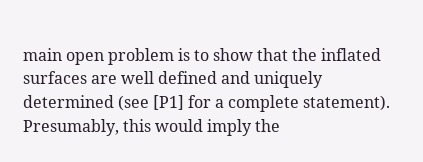main open problem is to show that the inflated surfaces are well defined and uniquely determined (see [P1] for a complete statement). Presumably, this would imply the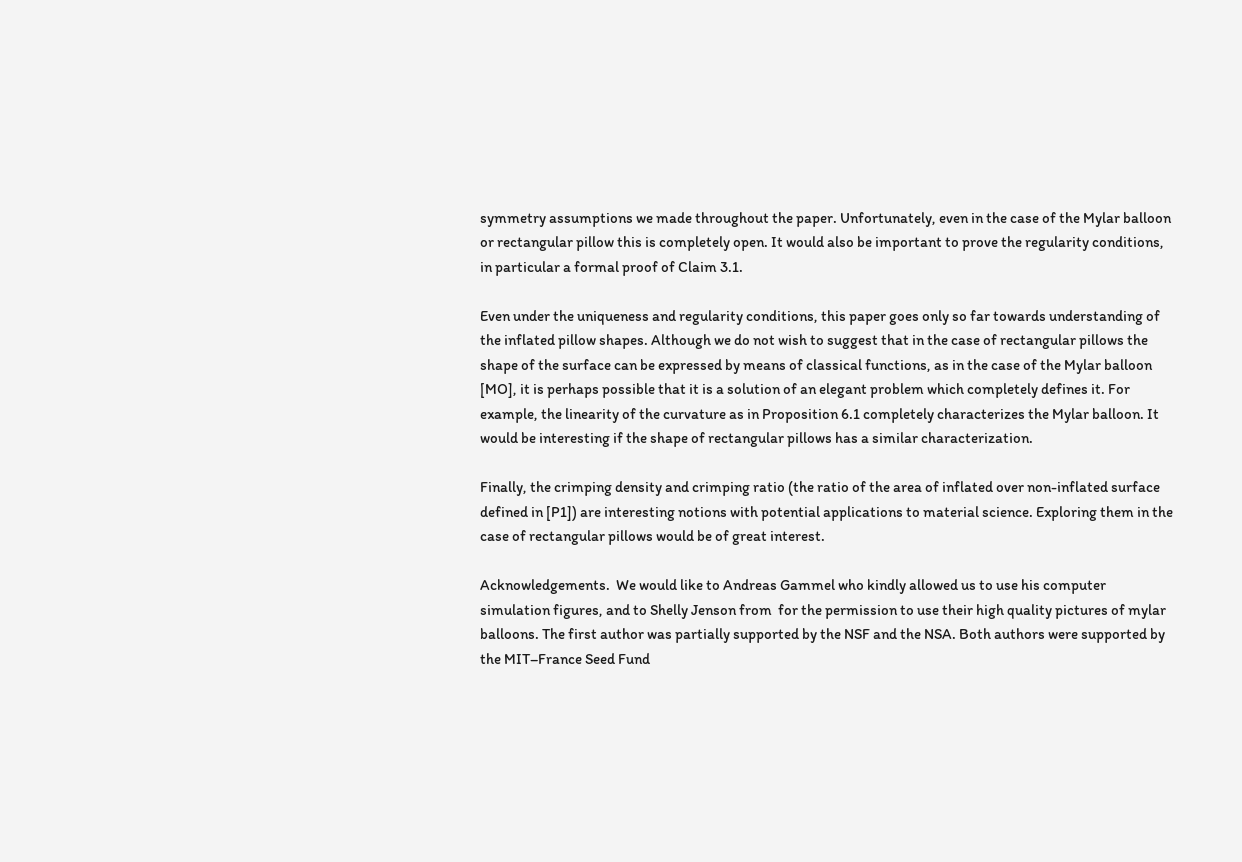symmetry assumptions we made throughout the paper. Unfortunately, even in the case of the Mylar balloon or rectangular pillow this is completely open. It would also be important to prove the regularity conditions, in particular a formal proof of Claim 3.1.

Even under the uniqueness and regularity conditions, this paper goes only so far towards understanding of the inflated pillow shapes. Although we do not wish to suggest that in the case of rectangular pillows the shape of the surface can be expressed by means of classical functions, as in the case of the Mylar balloon [MO], it is perhaps possible that it is a solution of an elegant problem which completely defines it. For example, the linearity of the curvature as in Proposition 6.1 completely characterizes the Mylar balloon. It would be interesting if the shape of rectangular pillows has a similar characterization.

Finally, the crimping density and crimping ratio (the ratio of the area of inflated over non-inflated surface defined in [P1]) are interesting notions with potential applications to material science. Exploring them in the case of rectangular pillows would be of great interest.

Acknowledgements.  We would like to Andreas Gammel who kindly allowed us to use his computer simulation figures, and to Shelly Jenson from  for the permission to use their high quality pictures of mylar balloons. The first author was partially supported by the NSF and the NSA. Both authors were supported by the MIT–France Seed Fund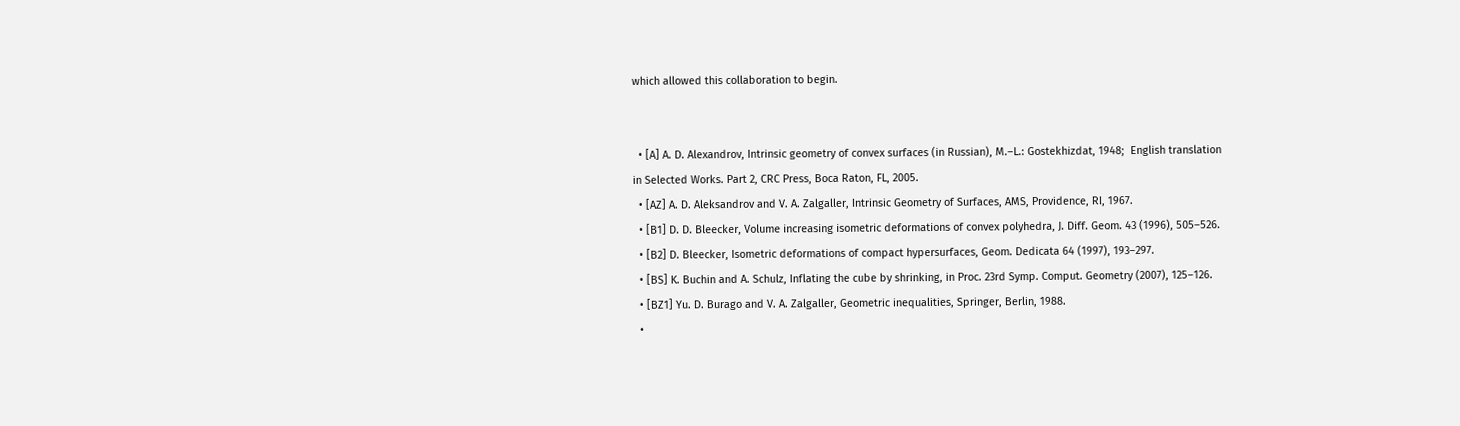which allowed this collaboration to begin.


  • [A] A. D. Alexandrov, Intrinsic geometry of convex surfaces (in Russian), M.–L.: Gostekhizdat, 1948;  English translation in Selected Works. Part 2, CRC Press, Boca Raton, FL, 2005.
  • [AZ] A. D. Aleksandrov and V. A. Zalgaller, Intrinsic Geometry of Surfaces, AMS, Providence, RI, 1967.
  • [B1] D. D. Bleecker, Volume increasing isometric deformations of convex polyhedra, J. Diff. Geom. 43 (1996), 505–526.
  • [B2] D. Bleecker, Isometric deformations of compact hypersurfaces, Geom. Dedicata 64 (1997), 193–297.
  • [BS] K. Buchin and A. Schulz, Inflating the cube by shrinking, in Proc. 23rd Symp. Comput. Geometry (2007), 125–126.
  • [BZ1] Yu. D. Burago and V. A. Zalgaller, Geometric inequalities, Springer, Berlin, 1988.
  •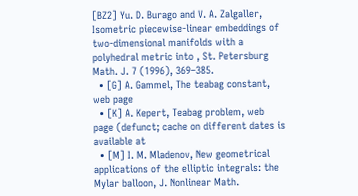[BZ2] Yu. D. Burago and V. A. Zalgaller, Isometric piecewise-linear embeddings of two-dimensional manifolds with a polyhedral metric into , St. Petersburg Math. J. 7 (1996), 369–385.
  • [G] A. Gammel, The teabag constant, web page
  • [K] A. Kepert, Teabag problem, web page (defunct; cache on different dates is available at
  • [M] I. M. Mladenov, New geometrical applications of the elliptic integrals: the Mylar balloon, J. Nonlinear Math.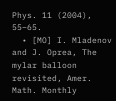Phys. 11 (2004), 55–65.
  • [MO] I. Mladenov and J. Oprea, The mylar balloon revisited, Amer. Math. Monthly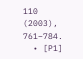110 (2003), 761–784.
  • [P1]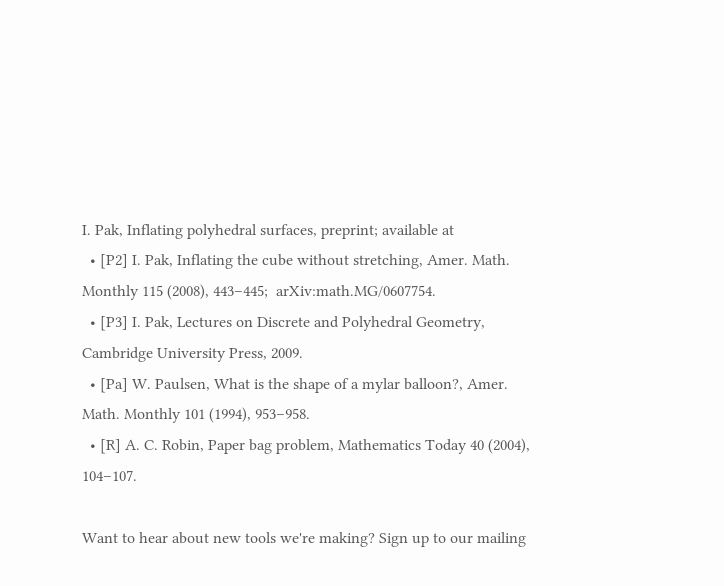I. Pak, Inflating polyhedral surfaces, preprint; available at
  • [P2] I. Pak, Inflating the cube without stretching, Amer. Math. Monthly 115 (2008), 443–445;  arXiv:math.MG/0607754.
  • [P3] I. Pak, Lectures on Discrete and Polyhedral Geometry, Cambridge University Press, 2009.
  • [Pa] W. Paulsen, What is the shape of a mylar balloon?, Amer. Math. Monthly 101 (1994), 953–958.
  • [R] A. C. Robin, Paper bag problem, Mathematics Today 40 (2004), 104–107.

Want to hear about new tools we're making? Sign up to our mailing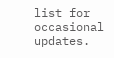list for occasional updates.